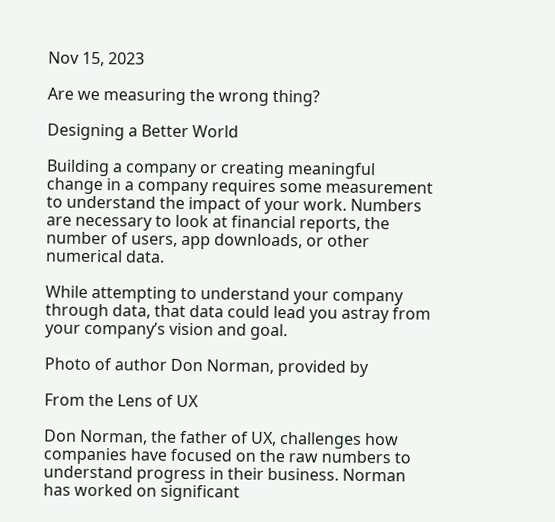Nov 15, 2023

Are we measuring the wrong thing?

Designing a Better World

Building a company or creating meaningful change in a company requires some measurement to understand the impact of your work. Numbers are necessary to look at financial reports, the number of users, app downloads, or other numerical data.

While attempting to understand your company through data, that data could lead you astray from your company’s vision and goal.

Photo of author Don Norman, provided by

From the Lens of UX

Don Norman, the father of UX, challenges how companies have focused on the raw numbers to understand progress in their business. Norman has worked on significant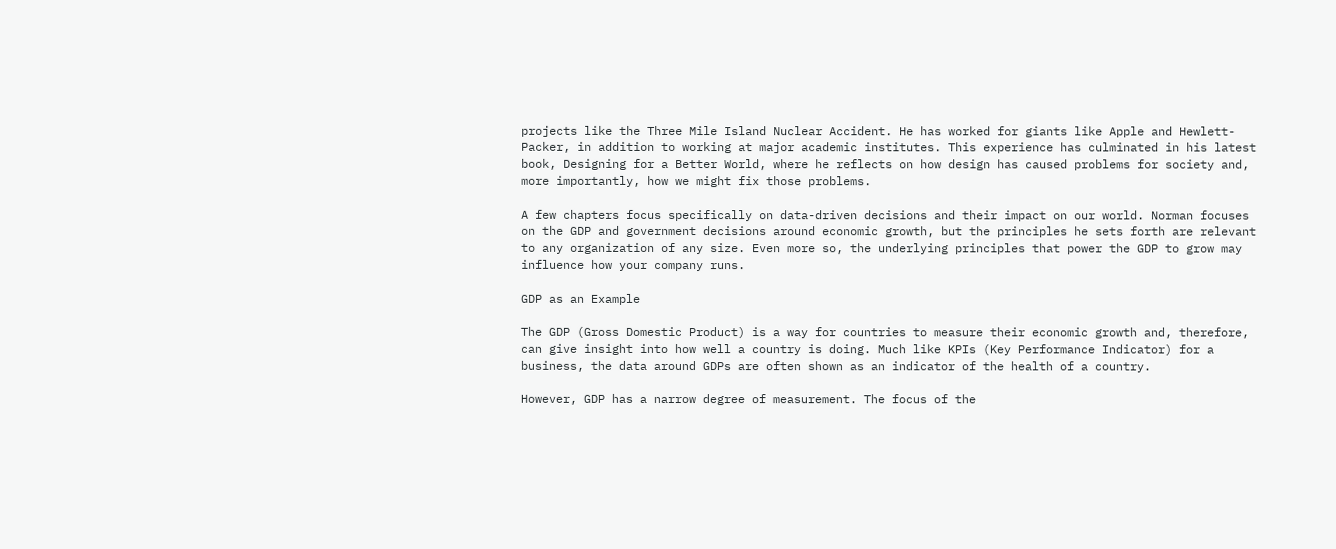projects like the Three Mile Island Nuclear Accident. He has worked for giants like Apple and Hewlett-Packer, in addition to working at major academic institutes. This experience has culminated in his latest book, Designing for a Better World, where he reflects on how design has caused problems for society and, more importantly, how we might fix those problems.

A few chapters focus specifically on data-driven decisions and their impact on our world. Norman focuses on the GDP and government decisions around economic growth, but the principles he sets forth are relevant to any organization of any size. Even more so, the underlying principles that power the GDP to grow may influence how your company runs.

GDP as an Example

The GDP (Gross Domestic Product) is a way for countries to measure their economic growth and, therefore, can give insight into how well a country is doing. Much like KPIs (Key Performance Indicator) for a business, the data around GDPs are often shown as an indicator of the health of a country.

However, GDP has a narrow degree of measurement. The focus of the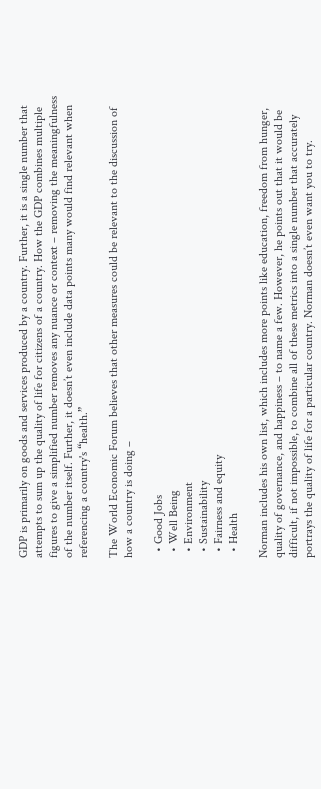GDP is primarily on goods and services produced by a country. Further, it is a single number that attempts to sum up the quality of life for citizens of a country. How the GDP combines multiple figures to give a simplified number removes any nuance or context – removing the meaningfulness of the number itself. Further, it doesn’t even include data points many would find relevant when referencing a country's “health.”

The World Economic Forum believes that other measures could be relevant to the discussion of how a country is doing –

  • Good Jobs
  • Well Being
  • Environment
  • Sustainability
  • Fairness and equity
  • Health

Norman includes his own list, which includes more points like education, freedom from hunger, quality of governance, and happiness – to name a few. However, he points out that it would be difficult, if not impossible, to combine all of these metrics into a single number that accurately portrays the quality of life for a particular country. Norman doesn’t even want you to try.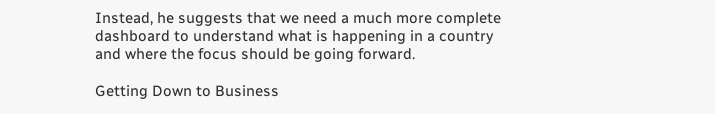Instead, he suggests that we need a much more complete dashboard to understand what is happening in a country and where the focus should be going forward.

Getting Down to Business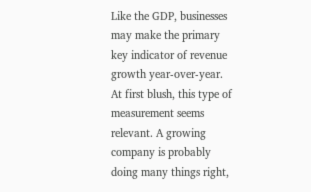Like the GDP, businesses may make the primary key indicator of revenue growth year-over-year. At first blush, this type of measurement seems relevant. A growing company is probably doing many things right,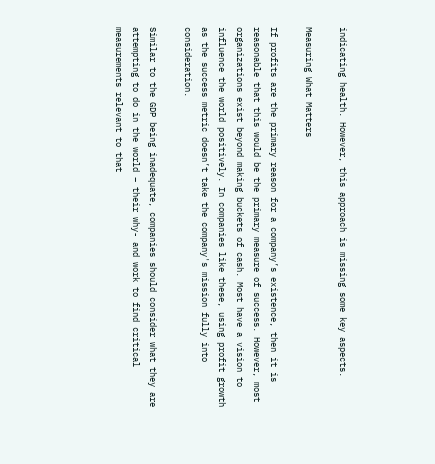indicating health. However, this approach is missing some key aspects.

Measuring What Matters

If profits are the primary reason for a company’s existence, then it is reasonable that this would be the primary measure of success. However, most organizations exist beyond making buckets of cash. Most have a vision to influence the world positively. In companies like these, using profit growth as the success metric doesn’t take the company's mission fully into consideration.

Similar to the GDP being inadequate, companies should consider what they are attempting to do in the world – their why- and work to find critical measurements relevant to that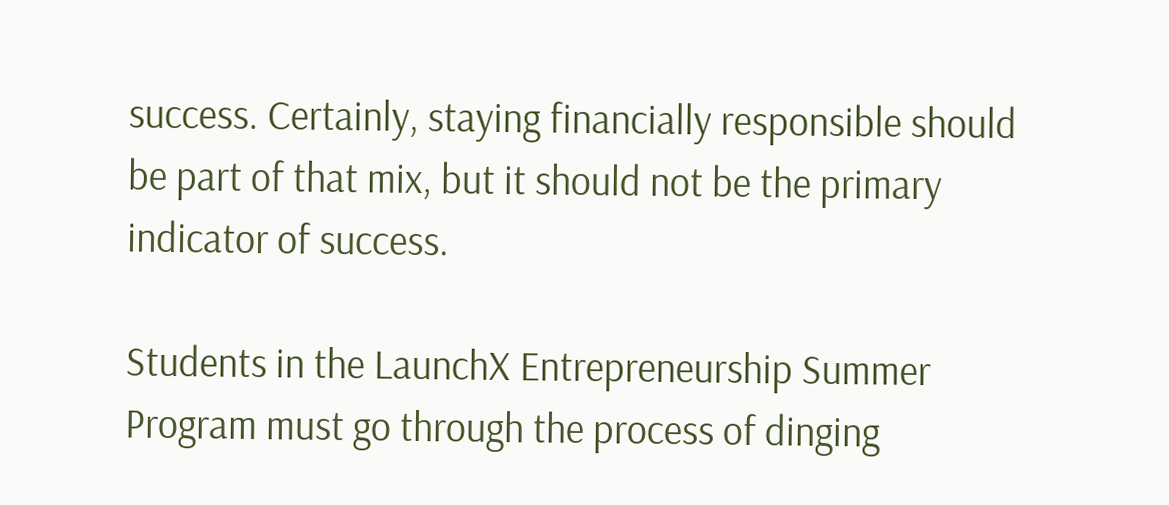success. Certainly, staying financially responsible should be part of that mix, but it should not be the primary indicator of success.

Students in the LaunchX Entrepreneurship Summer Program must go through the process of dinging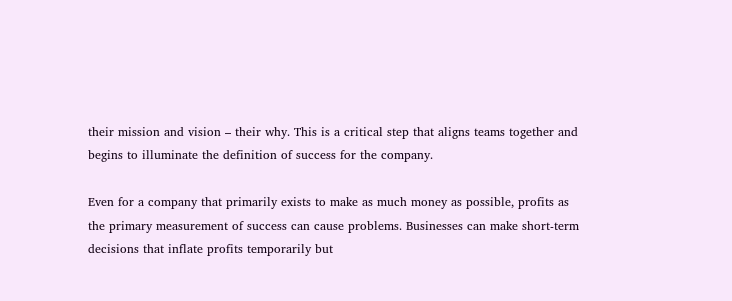their mission and vision – their why. This is a critical step that aligns teams together and begins to illuminate the definition of success for the company.

Even for a company that primarily exists to make as much money as possible, profits as the primary measurement of success can cause problems. Businesses can make short-term decisions that inflate profits temporarily but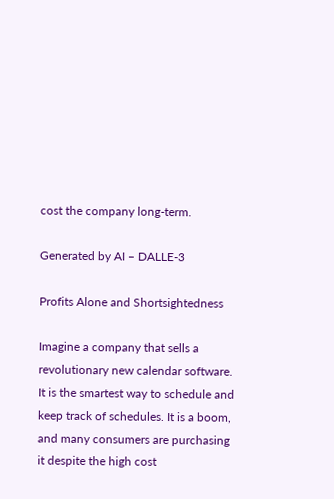cost the company long-term.

Generated by AI – DALLE-3

Profits Alone and Shortsightedness

Imagine a company that sells a revolutionary new calendar software. It is the smartest way to schedule and keep track of schedules. It is a boom, and many consumers are purchasing it despite the high cost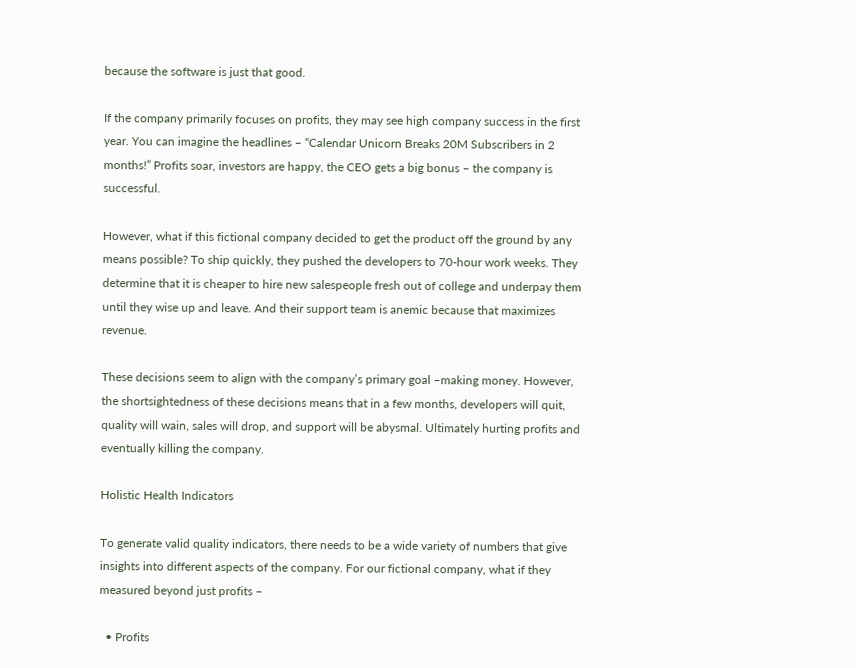because the software is just that good.

If the company primarily focuses on profits, they may see high company success in the first year. You can imagine the headlines – “Calendar Unicorn Breaks 20M Subscribers in 2 months!” Profits soar, investors are happy, the CEO gets a big bonus – the company is successful.

However, what if this fictional company decided to get the product off the ground by any means possible? To ship quickly, they pushed the developers to 70-hour work weeks. They determine that it is cheaper to hire new salespeople fresh out of college and underpay them until they wise up and leave. And their support team is anemic because that maximizes revenue.

These decisions seem to align with the company’s primary goal –making money. However, the shortsightedness of these decisions means that in a few months, developers will quit, quality will wain, sales will drop, and support will be abysmal. Ultimately hurting profits and eventually killing the company.

Holistic Health Indicators

To generate valid quality indicators, there needs to be a wide variety of numbers that give insights into different aspects of the company. For our fictional company, what if they measured beyond just profits –

  • Profits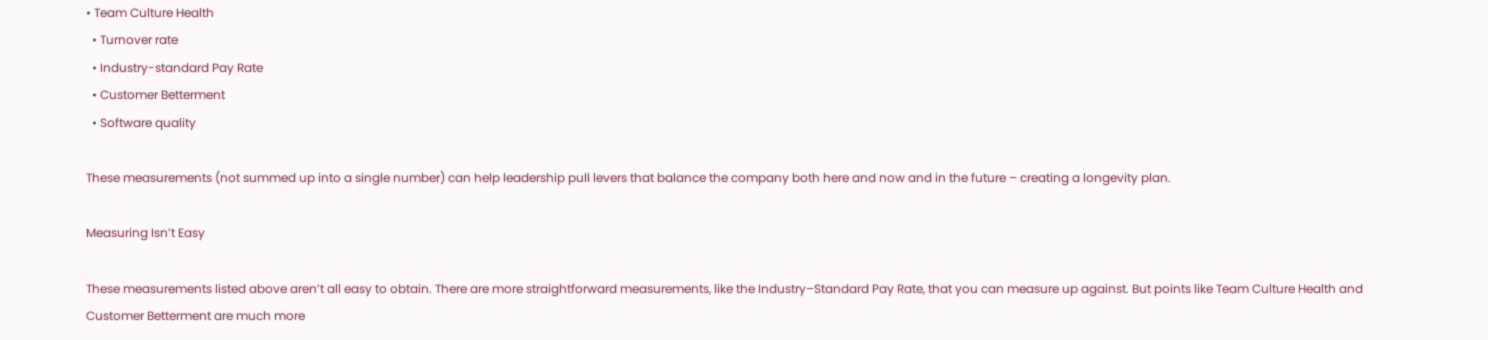• Team Culture Health
  • Turnover rate
  • Industry-standard Pay Rate
  • Customer Betterment
  • Software quality

These measurements (not summed up into a single number) can help leadership pull levers that balance the company both here and now and in the future – creating a longevity plan.

Measuring Isn’t Easy

These measurements listed above aren’t all easy to obtain. There are more straightforward measurements, like the Industry–Standard Pay Rate, that you can measure up against. But points like Team Culture Health and Customer Betterment are much more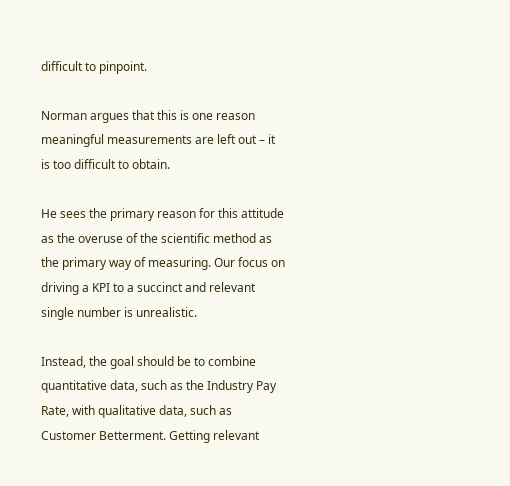difficult to pinpoint.

Norman argues that this is one reason meaningful measurements are left out – it is too difficult to obtain.

He sees the primary reason for this attitude as the overuse of the scientific method as the primary way of measuring. Our focus on driving a KPI to a succinct and relevant single number is unrealistic.

Instead, the goal should be to combine quantitative data, such as the Industry Pay Rate, with qualitative data, such as Customer Betterment. Getting relevant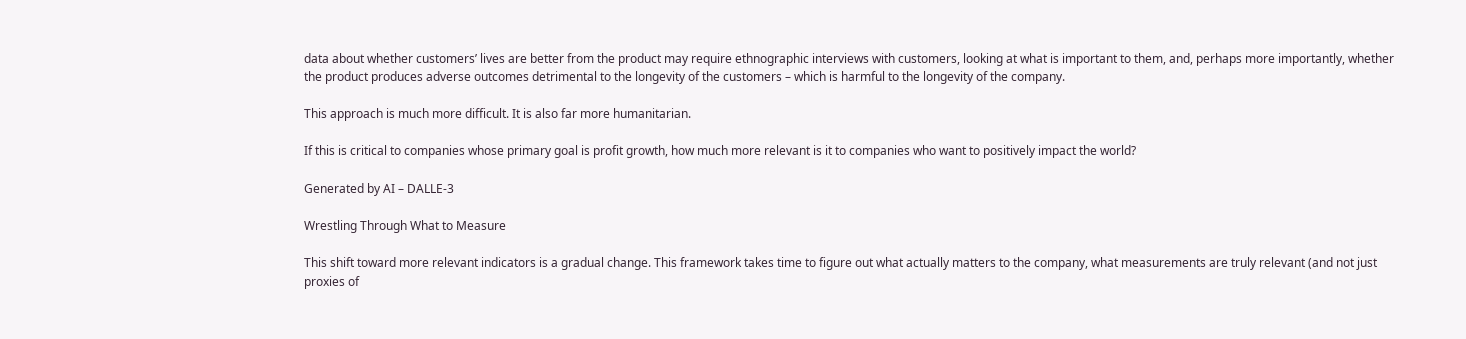data about whether customers’ lives are better from the product may require ethnographic interviews with customers, looking at what is important to them, and, perhaps more importantly, whether the product produces adverse outcomes detrimental to the longevity of the customers – which is harmful to the longevity of the company.

This approach is much more difficult. It is also far more humanitarian.

If this is critical to companies whose primary goal is profit growth, how much more relevant is it to companies who want to positively impact the world?

Generated by AI – DALLE-3

Wrestling Through What to Measure

This shift toward more relevant indicators is a gradual change. This framework takes time to figure out what actually matters to the company, what measurements are truly relevant (and not just proxies of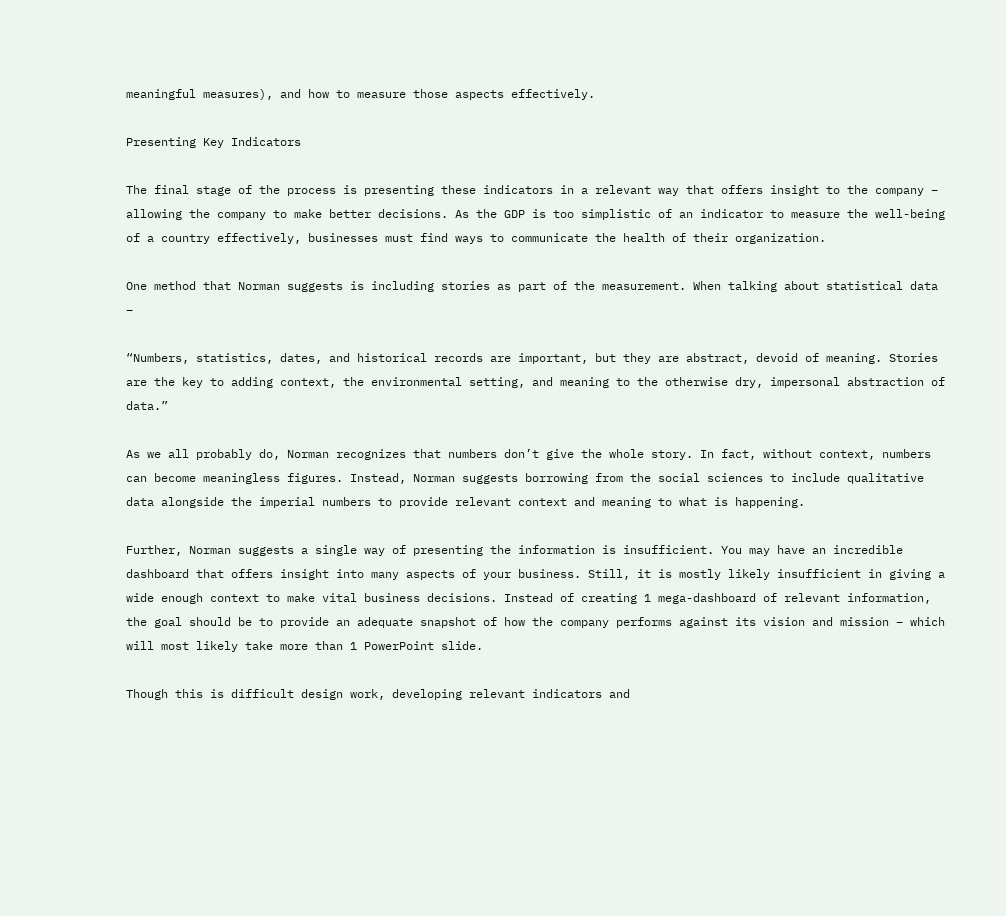meaningful measures), and how to measure those aspects effectively.

Presenting Key Indicators

The final stage of the process is presenting these indicators in a relevant way that offers insight to the company – allowing the company to make better decisions. As the GDP is too simplistic of an indicator to measure the well-being of a country effectively, businesses must find ways to communicate the health of their organization.

One method that Norman suggests is including stories as part of the measurement. When talking about statistical data –

“Numbers, statistics, dates, and historical records are important, but they are abstract, devoid of meaning. Stories are the key to adding context, the environmental setting, and meaning to the otherwise dry, impersonal abstraction of data.”

As we all probably do, Norman recognizes that numbers don’t give the whole story. In fact, without context, numbers can become meaningless figures. Instead, Norman suggests borrowing from the social sciences to include qualitative data alongside the imperial numbers to provide relevant context and meaning to what is happening.

Further, Norman suggests a single way of presenting the information is insufficient. You may have an incredible dashboard that offers insight into many aspects of your business. Still, it is mostly likely insufficient in giving a wide enough context to make vital business decisions. Instead of creating 1 mega-dashboard of relevant information, the goal should be to provide an adequate snapshot of how the company performs against its vision and mission – which will most likely take more than 1 PowerPoint slide.

Though this is difficult design work, developing relevant indicators and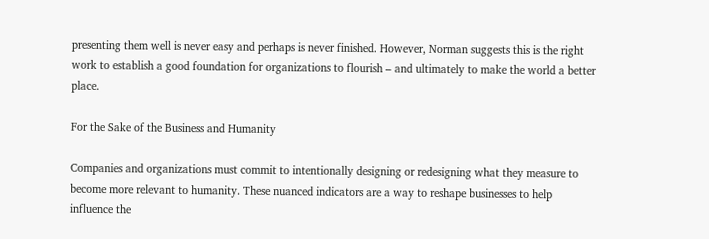presenting them well is never easy and perhaps is never finished. However, Norman suggests this is the right work to establish a good foundation for organizations to flourish – and ultimately to make the world a better place.

For the Sake of the Business and Humanity

Companies and organizations must commit to intentionally designing or redesigning what they measure to become more relevant to humanity. These nuanced indicators are a way to reshape businesses to help influence the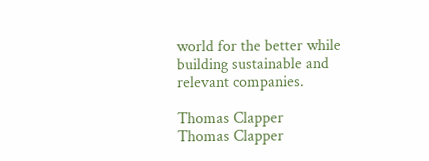world for the better while building sustainable and relevant companies.

Thomas Clapper
Thomas Clapper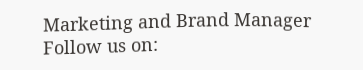Marketing and Brand Manager
Follow us on: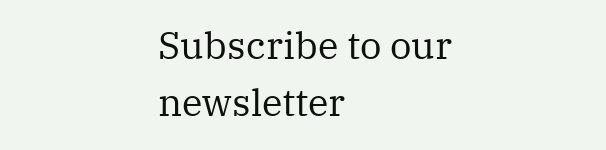Subscribe to our newsletter